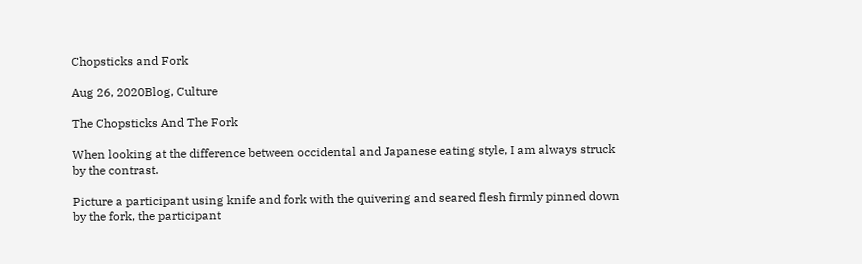Chopsticks and Fork

Aug 26, 2020Blog, Culture

The Chopsticks And The Fork

When looking at the difference between occidental and Japanese eating style, I am always struck by the contrast.

Picture a participant using knife and fork with the quivering and seared flesh firmly pinned down by the fork, the participant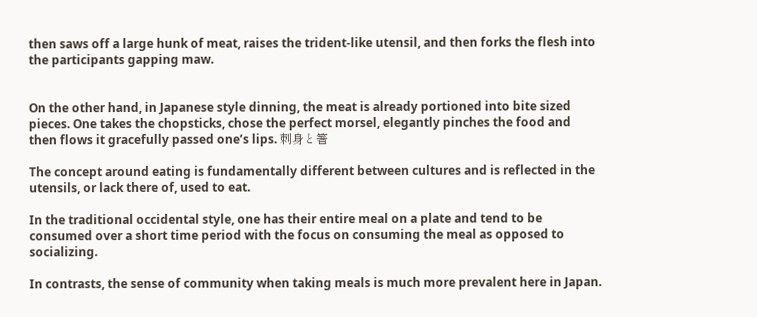then saws off a large hunk of meat, raises the trident-like utensil, and then forks the flesh into the participants gapping maw.


On the other hand, in Japanese style dinning, the meat is already portioned into bite sized pieces. One takes the chopsticks, chose the perfect morsel, elegantly pinches the food and then flows it gracefully passed one’s lips. 刺身と箸

The concept around eating is fundamentally different between cultures and is reflected in the utensils, or lack there of, used to eat.

In the traditional occidental style, one has their entire meal on a plate and tend to be consumed over a short time period with the focus on consuming the meal as opposed to socializing.

In contrasts, the sense of community when taking meals is much more prevalent here in Japan.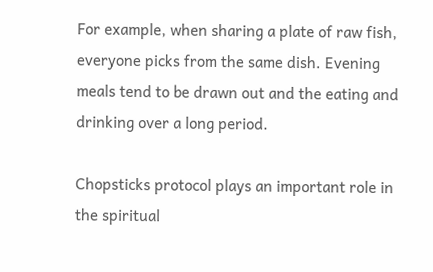For example, when sharing a plate of raw fish, everyone picks from the same dish. Evening meals tend to be drawn out and the eating and drinking over a long period.

Chopsticks protocol plays an important role in the spiritual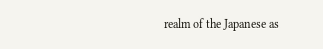realm of the Japanese as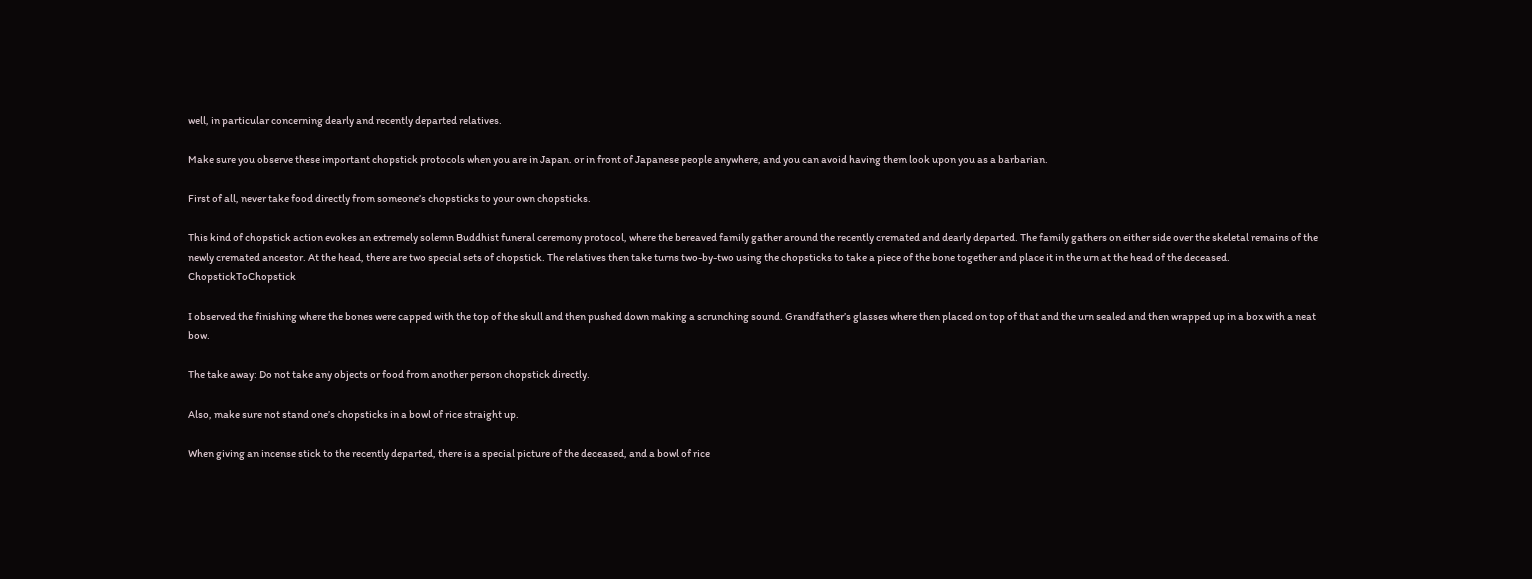well, in particular concerning dearly and recently departed relatives.

Make sure you observe these important chopstick protocols when you are in Japan. or in front of Japanese people anywhere, and you can avoid having them look upon you as a barbarian.

First of all, never take food directly from someone’s chopsticks to your own chopsticks.

This kind of chopstick action evokes an extremely solemn Buddhist funeral ceremony protocol, where the bereaved family gather around the recently cremated and dearly departed. The family gathers on either side over the skeletal remains of the newly cremated ancestor. At the head, there are two special sets of chopstick. The relatives then take turns two-by-two using the chopsticks to take a piece of the bone together and place it in the urn at the head of the deceased. ChopstickToChopstick

I observed the finishing where the bones were capped with the top of the skull and then pushed down making a scrunching sound. Grandfather’s glasses where then placed on top of that and the urn sealed and then wrapped up in a box with a neat bow.

The take away: Do not take any objects or food from another person chopstick directly.

Also, make sure not stand one’s chopsticks in a bowl of rice straight up.

When giving an incense stick to the recently departed, there is a special picture of the deceased, and a bowl of rice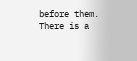before them. There is a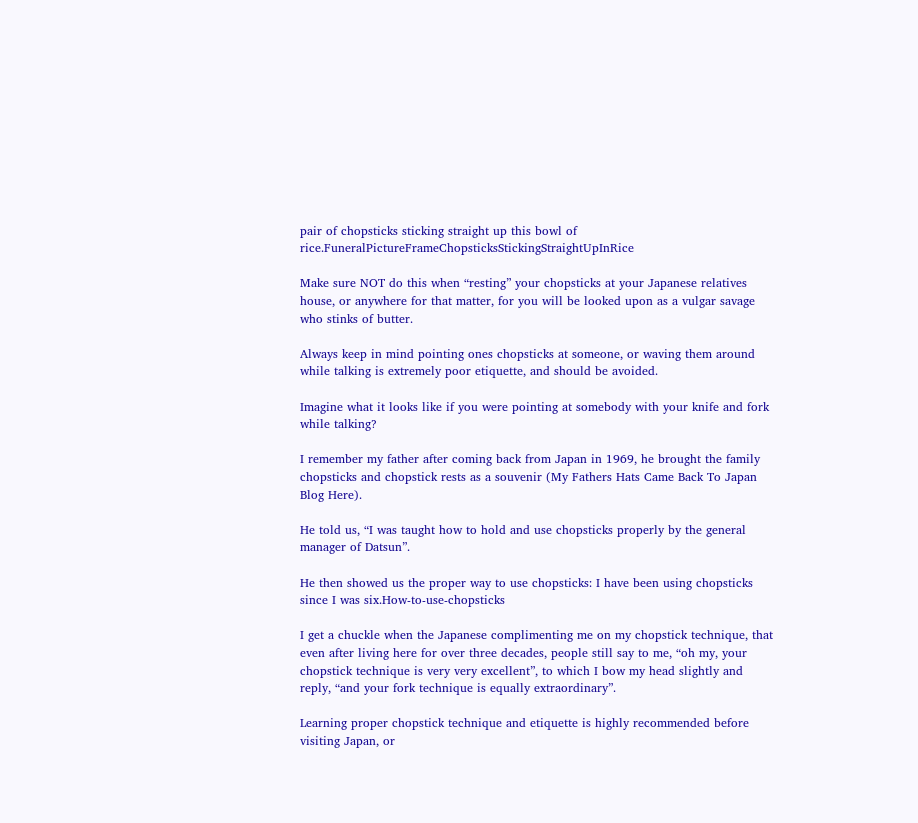pair of chopsticks sticking straight up this bowl of rice.FuneralPictureFrameChopsticksStickingStraightUpInRice

Make sure NOT do this when “resting” your chopsticks at your Japanese relatives house, or anywhere for that matter, for you will be looked upon as a vulgar savage who stinks of butter.

Always keep in mind pointing ones chopsticks at someone, or waving them around while talking is extremely poor etiquette, and should be avoided.

Imagine what it looks like if you were pointing at somebody with your knife and fork while talking?

I remember my father after coming back from Japan in 1969, he brought the family chopsticks and chopstick rests as a souvenir (My Fathers Hats Came Back To Japan Blog Here).

He told us, “I was taught how to hold and use chopsticks properly by the general manager of Datsun”.

He then showed us the proper way to use chopsticks: I have been using chopsticks since I was six.How-to-use-chopsticks

I get a chuckle when the Japanese complimenting me on my chopstick technique, that even after living here for over three decades, people still say to me, “oh my, your chopstick technique is very very excellent”, to which I bow my head slightly and reply, “and your fork technique is equally extraordinary”.

Learning proper chopstick technique and etiquette is highly recommended before visiting Japan, or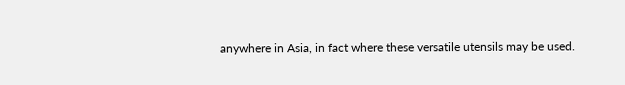anywhere in Asia, in fact where these versatile utensils may be used.